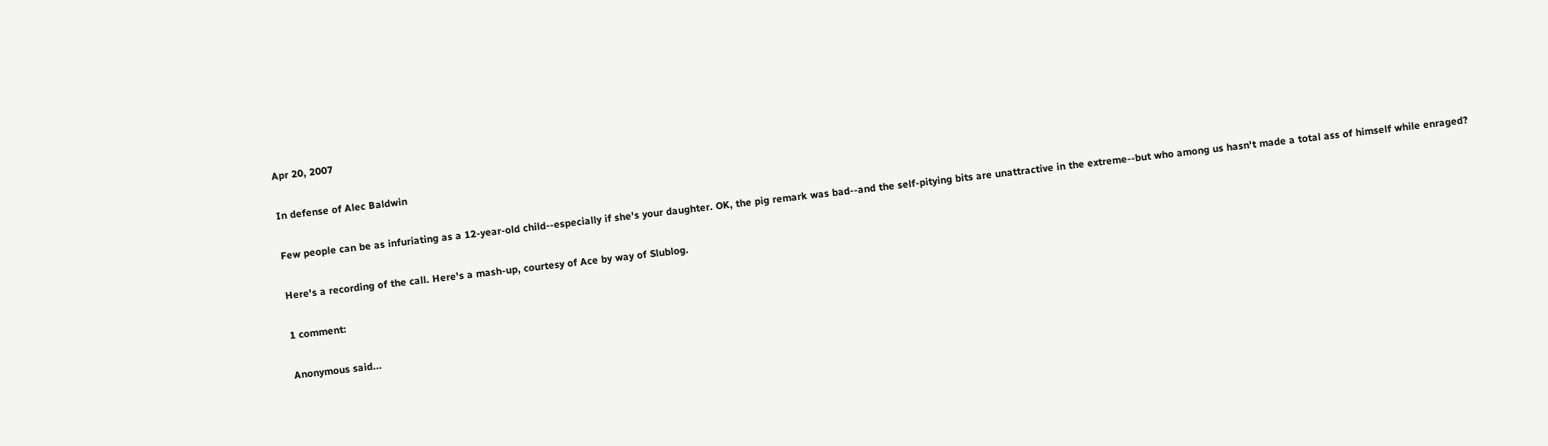Apr 20, 2007

In defense of Alec Baldwin

Few people can be as infuriating as a 12-year-old child--especially if she's your daughter. OK, the pig remark was bad--and the self-pitying bits are unattractive in the extreme--but who among us hasn't made a total ass of himself while enraged?

Here's a recording of the call. Here's a mash-up, courtesy of Ace by way of Slublog.

1 comment:

Anonymous said...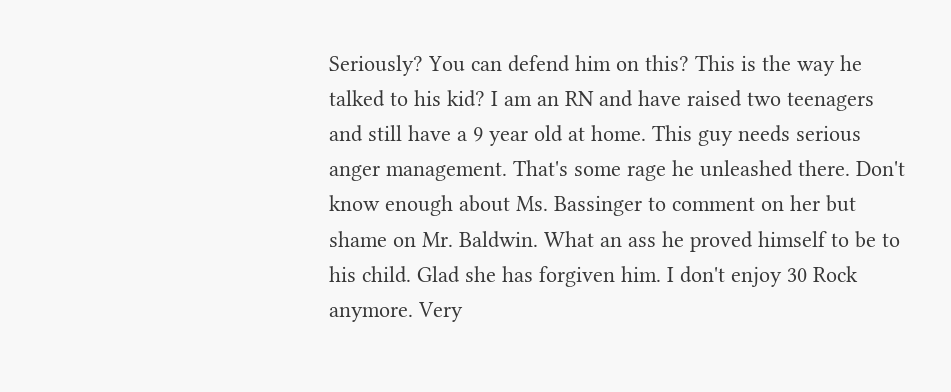Seriously? You can defend him on this? This is the way he talked to his kid? I am an RN and have raised two teenagers and still have a 9 year old at home. This guy needs serious anger management. That's some rage he unleashed there. Don't know enough about Ms. Bassinger to comment on her but shame on Mr. Baldwin. What an ass he proved himself to be to his child. Glad she has forgiven him. I don't enjoy 30 Rock anymore. Very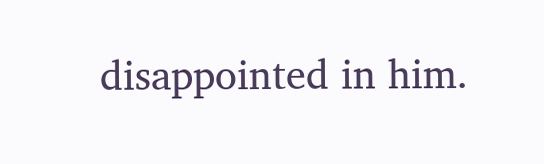disappointed in him.